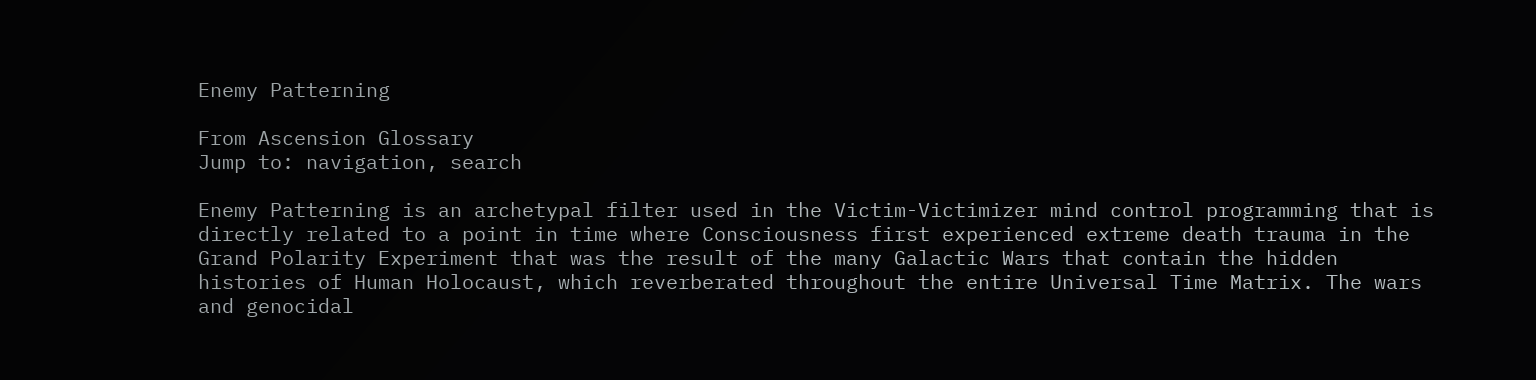Enemy Patterning

From Ascension Glossary
Jump to: navigation, search

Enemy Patterning is an archetypal filter used in the Victim-Victimizer mind control programming that is directly related to a point in time where Consciousness first experienced extreme death trauma in the Grand Polarity Experiment that was the result of the many Galactic Wars that contain the hidden histories of Human Holocaust, which reverberated throughout the entire Universal Time Matrix. The wars and genocidal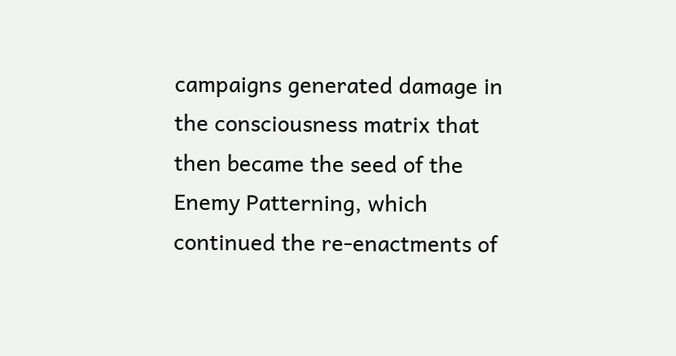campaigns generated damage in the consciousness matrix that then became the seed of the Enemy Patterning, which continued the re-enactments of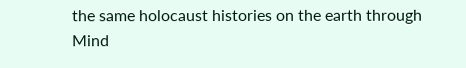the same holocaust histories on the earth through Mind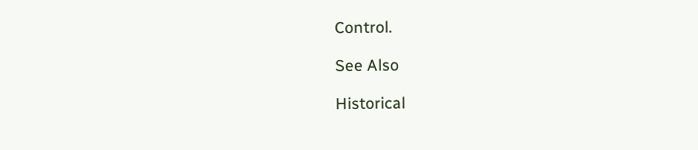Control.

See Also

Historical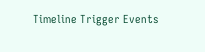Timeline Trigger Events